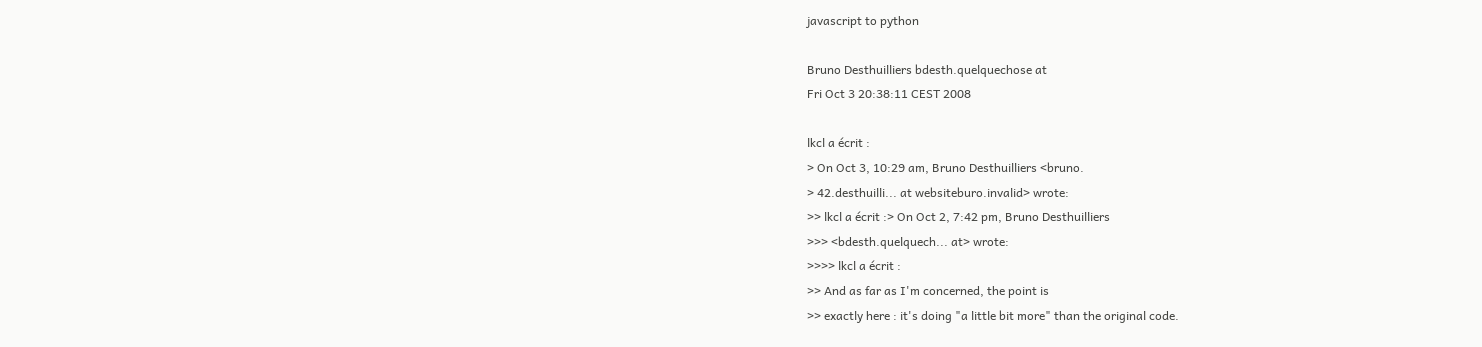javascript to python

Bruno Desthuilliers bdesth.quelquechose at
Fri Oct 3 20:38:11 CEST 2008

lkcl a écrit :
> On Oct 3, 10:29 am, Bruno Desthuilliers <bruno.
> 42.desthuilli... at websiteburo.invalid> wrote:
>> lkcl a écrit :> On Oct 2, 7:42 pm, Bruno Desthuilliers
>>> <bdesth.quelquech... at> wrote:
>>>> lkcl a écrit :
>> And as far as I'm concerned, the point is
>> exactly here : it's doing "a little bit more" than the original code.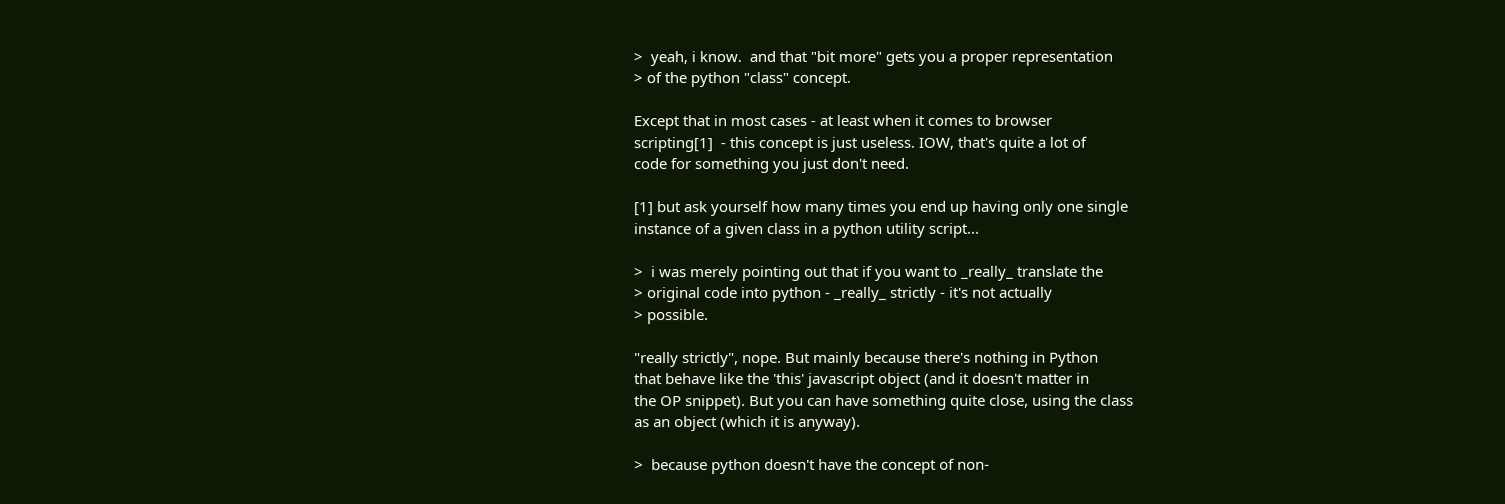>  yeah, i know.  and that "bit more" gets you a proper representation
> of the python "class" concept.

Except that in most cases - at least when it comes to browser
scripting[1]  - this concept is just useless. IOW, that's quite a lot of
code for something you just don't need.

[1] but ask yourself how many times you end up having only one single
instance of a given class in a python utility script...

>  i was merely pointing out that if you want to _really_ translate the
> original code into python - _really_ strictly - it's not actually
> possible.

"really strictly", nope. But mainly because there's nothing in Python
that behave like the 'this' javascript object (and it doesn't matter in
the OP snippet). But you can have something quite close, using the class
as an object (which it is anyway).

>  because python doesn't have the concept of non-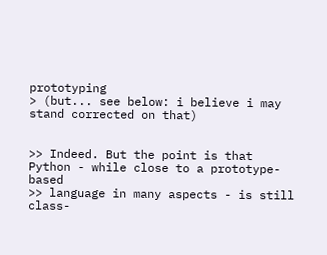prototyping
> (but... see below: i believe i may stand corrected on that)


>> Indeed. But the point is that Python - while close to a prototype-based
>> language in many aspects - is still class-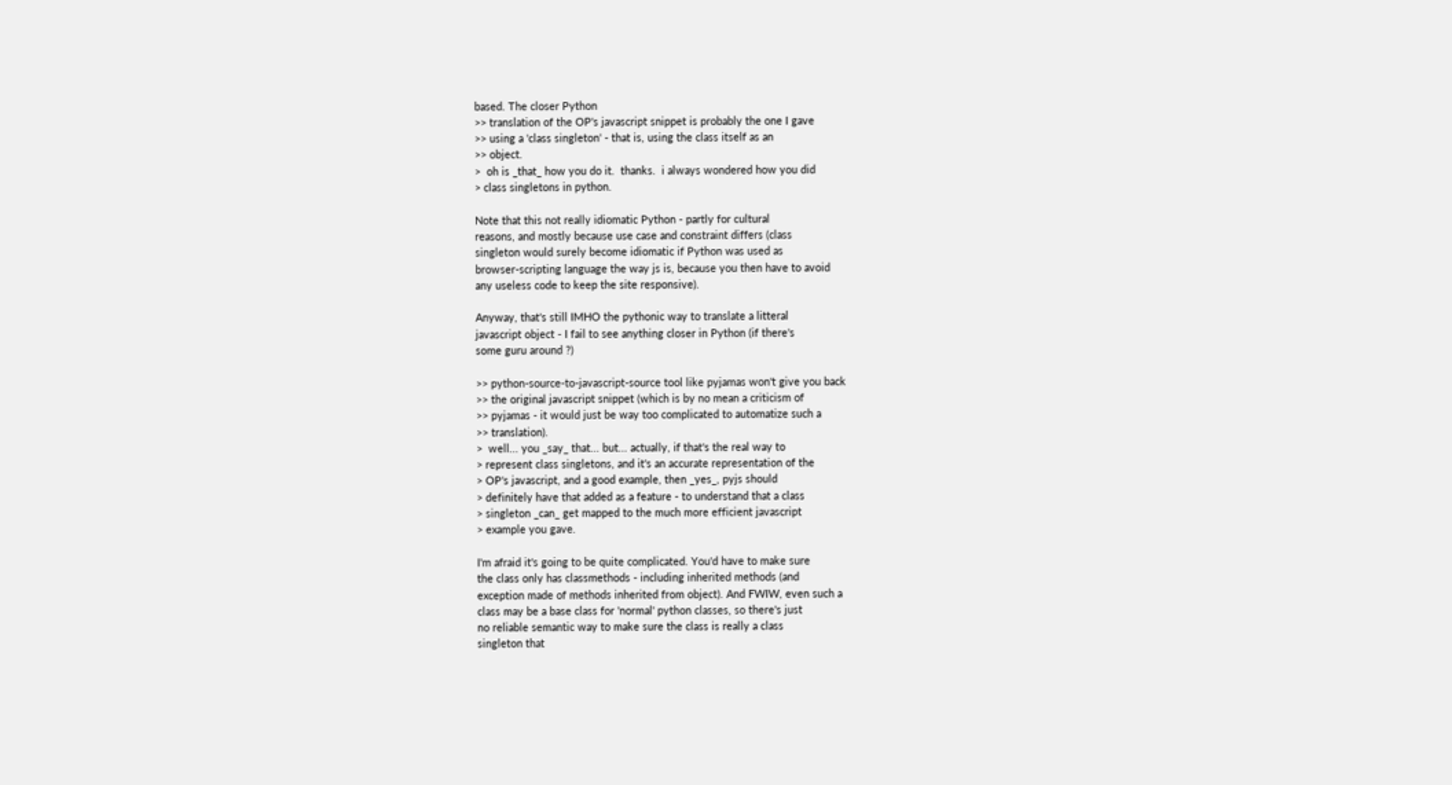based. The closer Python
>> translation of the OP's javascript snippet is probably the one I gave
>> using a 'class singleton' - that is, using the class itself as an
>> object.
>  oh is _that_ how you do it.  thanks.  i always wondered how you did
> class singletons in python.

Note that this not really idiomatic Python - partly for cultural
reasons, and mostly because use case and constraint differs (class
singleton would surely become idiomatic if Python was used as
browser-scripting language the way js is, because you then have to avoid
any useless code to keep the site responsive).

Anyway, that's still IMHO the pythonic way to translate a litteral
javascript object - I fail to see anything closer in Python (if there's
some guru around ?)

>> python-source-to-javascript-source tool like pyjamas won't give you back
>> the original javascript snippet (which is by no mean a criticism of
>> pyjamas - it would just be way too complicated to automatize such a
>> translation).
>  well... you _say_ that... but... actually, if that's the real way to
> represent class singletons, and it's an accurate representation of the
> OP's javascript, and a good example, then _yes_, pyjs should
> definitely have that added as a feature - to understand that a class
> singleton _can_ get mapped to the much more efficient javascript
> example you gave.

I'm afraid it's going to be quite complicated. You'd have to make sure
the class only has classmethods - including inherited methods (and
exception made of methods inherited from object). And FWIW, even such a
class may be a base class for 'normal' python classes, so there's just
no reliable semantic way to make sure the class is really a class
singleton that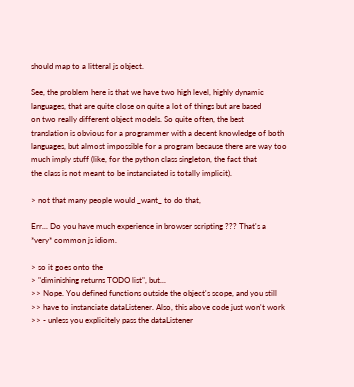should map to a litteral js object.

See, the problem here is that we have two high level, highly dynamic
languages, that are quite close on quite a lot of things but are based
on two really different object models. So quite often, the best
translation is obvious for a programmer with a decent knowledge of both
languages, but almost impossible for a program because there are way too
much imply stuff (like, for the python class singleton, the fact that
the class is not meant to be instanciated is totally implicit).

> not that many people would _want_ to do that,

Err... Do you have much experience in browser scripting ??? That's a
*very* common js idiom.

> so it goes onto the
> "diminishing returns TODO list", but...
>> Nope. You defined functions outside the object's scope, and you still
>> have to instanciate dataListener. Also, this above code just won't work
>> - unless you explicitely pass the dataListener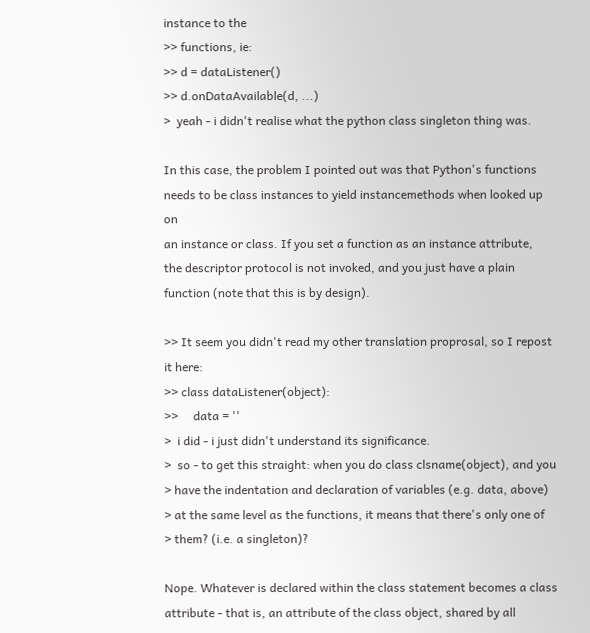instance to the
>> functions, ie:
>> d = dataListener()
>> d.onDataAvailable(d, ...)
>  yeah - i didn't realise what the python class singleton thing was.

In this case, the problem I pointed out was that Python's functions
needs to be class instances to yield instancemethods when looked up on
an instance or class. If you set a function as an instance attribute,
the descriptor protocol is not invoked, and you just have a plain
function (note that this is by design).

>> It seem you didn't read my other translation proprosal, so I repost it here:
>> class dataListener(object):
>>     data = ''
>  i did - i just didn't understand its significance.
>  so - to get this straight: when you do class clsname(object), and you
> have the indentation and declaration of variables (e.g. data, above)
> at the same level as the functions, it means that there's only one of
> them? (i.e. a singleton)?

Nope. Whatever is declared within the class statement becomes a class
attribute - that is, an attribute of the class object, shared by all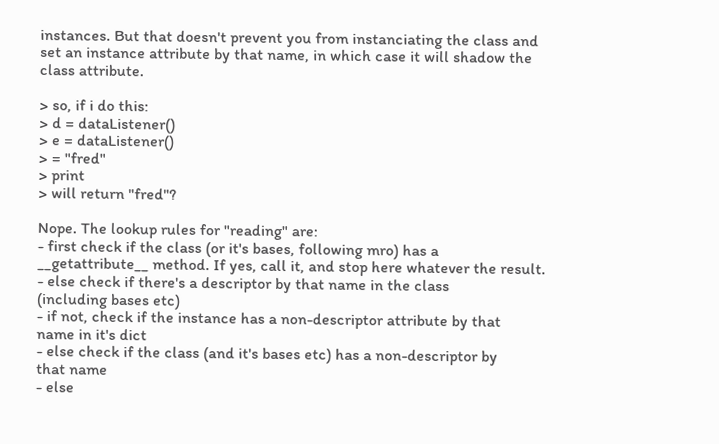instances. But that doesn't prevent you from instanciating the class and
set an instance attribute by that name, in which case it will shadow the
class attribute.

> so, if i do this:
> d = dataListener()
> e = dataListener()
> = "fred"
> print
> will return "fred"?

Nope. The lookup rules for "reading" are:
- first check if the class (or it's bases, following mro) has a
__getattribute__ method. If yes, call it, and stop here whatever the result.
- else check if there's a descriptor by that name in the class
(including bases etc)
- if not, check if the instance has a non-descriptor attribute by that
name in it's dict
- else check if the class (and it's bases etc) has a non-descriptor by
that name
- else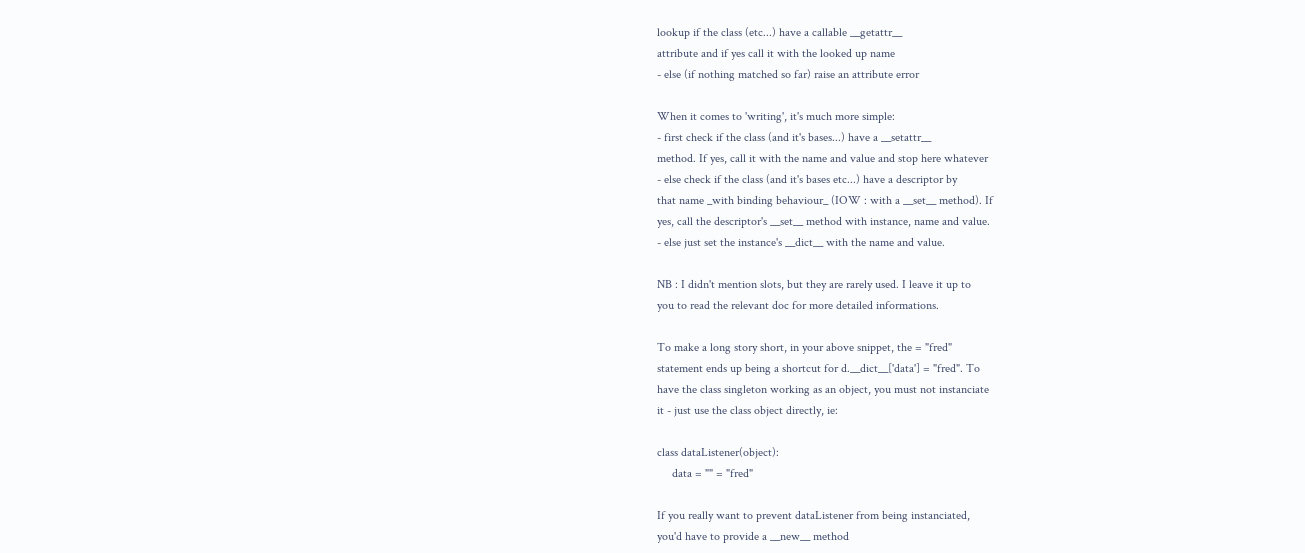lookup if the class (etc...) have a callable __getattr__
attribute and if yes call it with the looked up name
- else (if nothing matched so far) raise an attribute error

When it comes to 'writing', it's much more simple:
- first check if the class (and it's bases...) have a __setattr__
method. If yes, call it with the name and value and stop here whatever
- else check if the class (and it's bases etc...) have a descriptor by
that name _with binding behaviour_ (IOW : with a __set__ method). If
yes, call the descriptor's __set__ method with instance, name and value.
- else just set the instance's __dict__ with the name and value.

NB : I didn't mention slots, but they are rarely used. I leave it up to
you to read the relevant doc for more detailed informations.

To make a long story short, in your above snippet, the = "fred"
statement ends up being a shortcut for d.__dict__['data'] = "fred". To
have the class singleton working as an object, you must not instanciate
it - just use the class object directly, ie:

class dataListener(object):
     data = "" = "fred"

If you really want to prevent dataListener from being instanciated,
you'd have to provide a __new__ method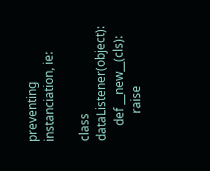preventing instanciation, ie:

class dataListener(object):
     def __new__(cls):
         raise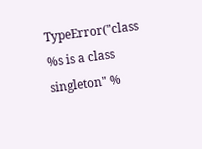TypeError("class %s is a class singleton" %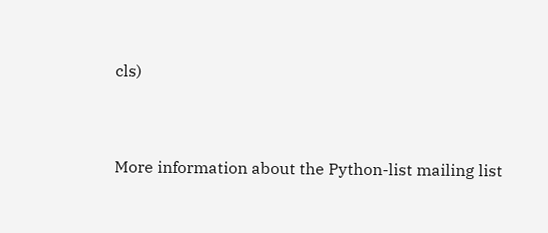cls)


More information about the Python-list mailing list